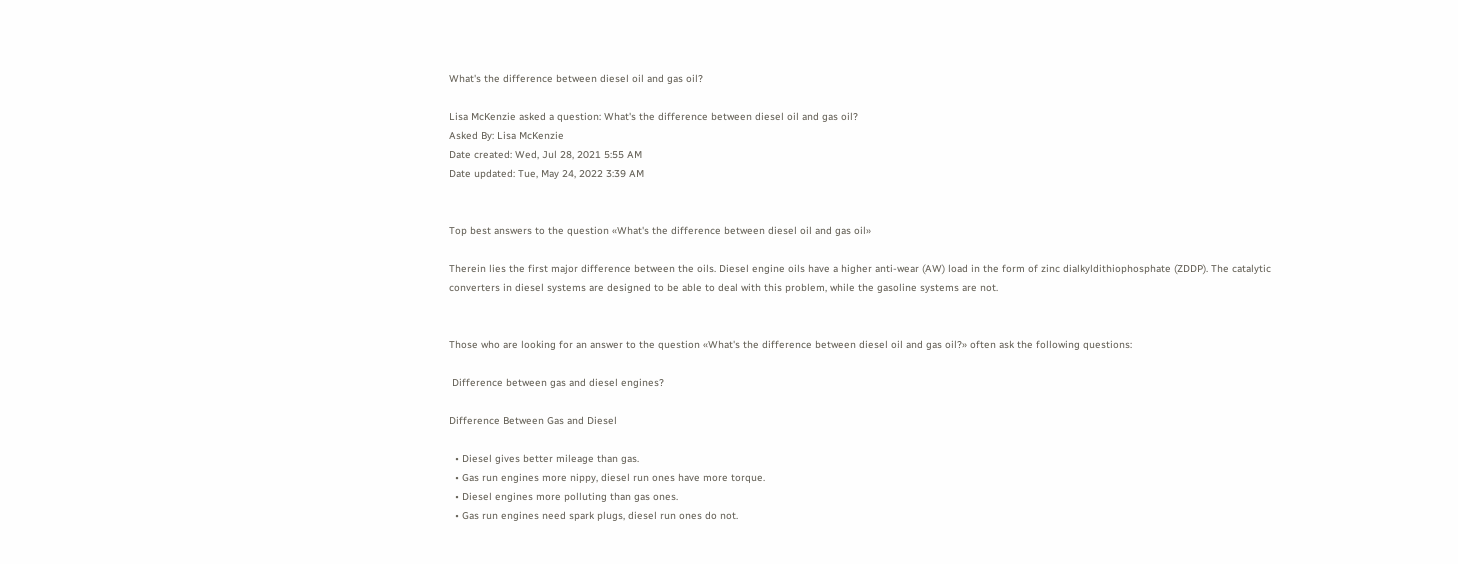What's the difference between diesel oil and gas oil?

Lisa McKenzie asked a question: What's the difference between diesel oil and gas oil?
Asked By: Lisa McKenzie
Date created: Wed, Jul 28, 2021 5:55 AM
Date updated: Tue, May 24, 2022 3:39 AM


Top best answers to the question «What's the difference between diesel oil and gas oil»

Therein lies the first major difference between the oils. Diesel engine oils have a higher anti-wear (AW) load in the form of zinc dialkyldithiophosphate (ZDDP). The catalytic converters in diesel systems are designed to be able to deal with this problem, while the gasoline systems are not.


Those who are looking for an answer to the question «What's the difference between diesel oil and gas oil?» often ask the following questions:

 Difference between gas and diesel engines?

Difference Between Gas and Diesel

  • Diesel gives better mileage than gas.
  • Gas run engines more nippy, diesel run ones have more torque.
  • Diesel engines more polluting than gas ones.
  • Gas run engines need spark plugs, diesel run ones do not.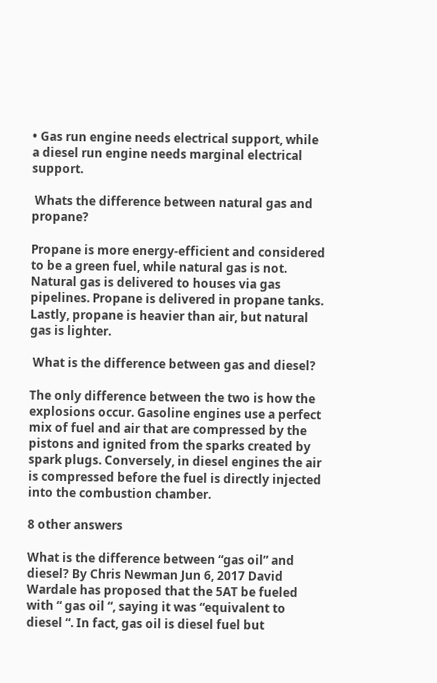• Gas run engine needs electrical support, while a diesel run engine needs marginal electrical support.

 Whats the difference between natural gas and propane?

Propane is more energy-efficient and considered to be a green fuel, while natural gas is not. Natural gas is delivered to houses via gas pipelines. Propane is delivered in propane tanks. Lastly, propane is heavier than air, but natural gas is lighter.

 What is the difference between gas and diesel?

The only difference between the two is how the explosions occur. Gasoline engines use a perfect mix of fuel and air that are compressed by the pistons and ignited from the sparks created by spark plugs. Conversely, in diesel engines the air is compressed before the fuel is directly injected into the combustion chamber.

8 other answers

What is the difference between “gas oil” and diesel? By Chris Newman Jun 6, 2017 David Wardale has proposed that the 5AT be fueled with “ gas oil “, saying it was “equivalent to diesel “. In fact, gas oil is diesel fuel but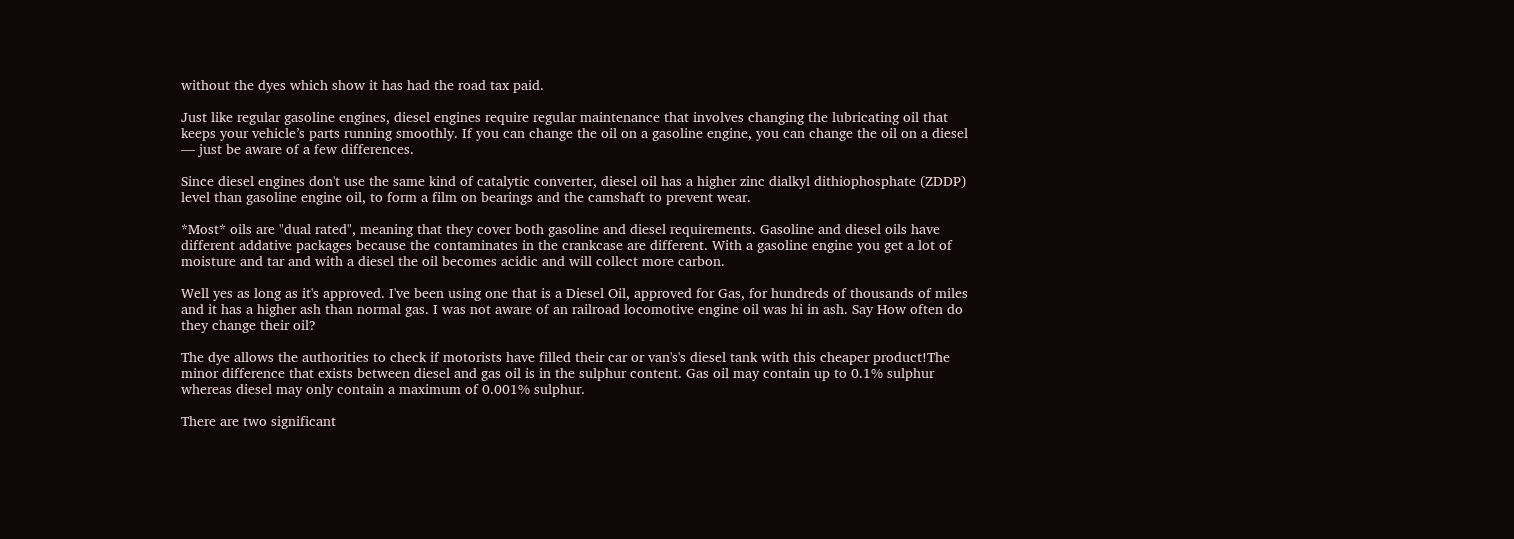without the dyes which show it has had the road tax paid.

Just like regular gasoline engines, diesel engines require regular maintenance that involves changing the lubricating oil that keeps your vehicle’s parts running smoothly. If you can change the oil on a gasoline engine, you can change the oil on a diesel — just be aware of a few differences.

Since diesel engines don't use the same kind of catalytic converter, diesel oil has a higher zinc dialkyl dithiophosphate (ZDDP) level than gasoline engine oil, to form a film on bearings and the camshaft to prevent wear.

*Most* oils are "dual rated", meaning that they cover both gasoline and diesel requirements. Gasoline and diesel oils have different addative packages because the contaminates in the crankcase are different. With a gasoline engine you get a lot of moisture and tar and with a diesel the oil becomes acidic and will collect more carbon.

Well yes as long as it's approved. I've been using one that is a Diesel Oil, approved for Gas, for hundreds of thousands of miles and it has a higher ash than normal gas. I was not aware of an railroad locomotive engine oil was hi in ash. Say How often do they change their oil?

The dye allows the authorities to check if motorists have filled their car or van's's diesel tank with this cheaper product!The minor difference that exists between diesel and gas oil is in the sulphur content. Gas oil may contain up to 0.1% sulphur whereas diesel may only contain a maximum of 0.001% sulphur.

There are two significant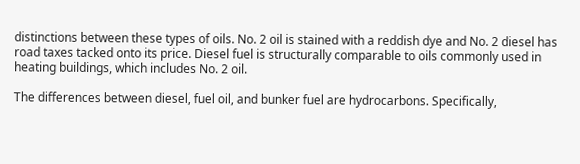distinctions between these types of oils. No. 2 oil is stained with a reddish dye and No. 2 diesel has road taxes tacked onto its price. Diesel fuel is structurally comparable to oils commonly used in heating buildings, which includes No. 2 oil.

The differences between diesel, fuel oil, and bunker fuel are hydrocarbons. Specifically,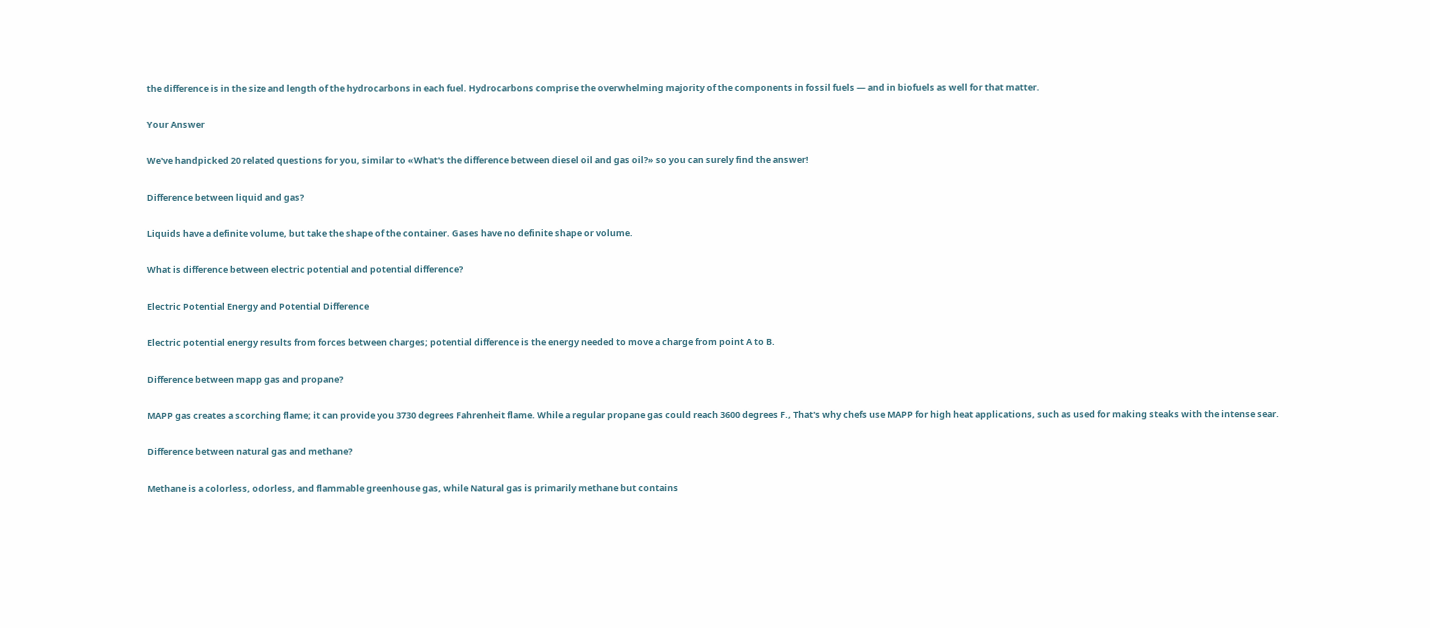the difference is in the size and length of the hydrocarbons in each fuel. Hydrocarbons comprise the overwhelming majority of the components in fossil fuels — and in biofuels as well for that matter.

Your Answer

We've handpicked 20 related questions for you, similar to «What's the difference between diesel oil and gas oil?» so you can surely find the answer!

Difference between liquid and gas?

Liquids have a definite volume, but take the shape of the container. Gases have no definite shape or volume.

What is difference between electric potential and potential difference?

Electric Potential Energy and Potential Difference

Electric potential energy results from forces between charges; potential difference is the energy needed to move a charge from point A to B.

Difference between mapp gas and propane?

MAPP gas creates a scorching flame; it can provide you 3730 degrees Fahrenheit flame. While a regular propane gas could reach 3600 degrees F., That's why chefs use MAPP for high heat applications, such as used for making steaks with the intense sear.

Difference between natural gas and methane?

Methane is a colorless, odorless, and flammable greenhouse gas, while Natural gas is primarily methane but contains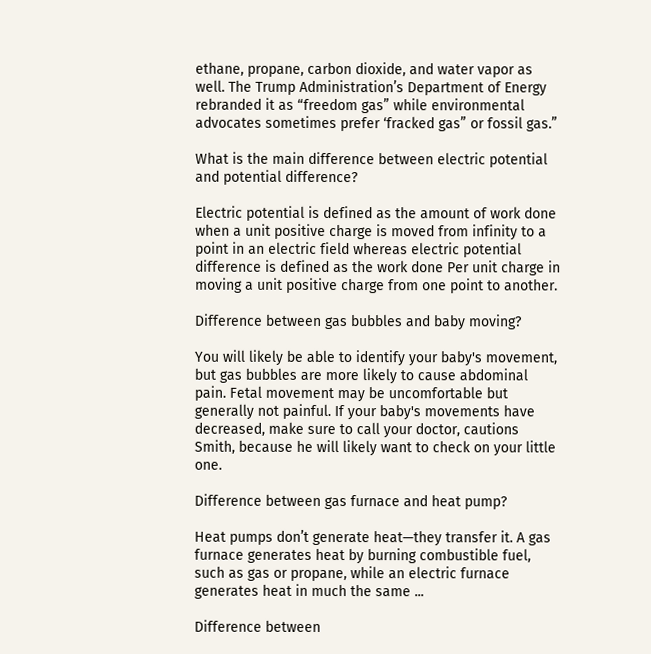ethane, propane, carbon dioxide, and water vapor as well. The Trump Administration’s Department of Energy rebranded it as “freedom gas” while environmental advocates sometimes prefer ‘fracked gas” or fossil gas.”

What is the main difference between electric potential and potential difference?

Electric potential is defined as the amount of work done when a unit positive charge is moved from infinity to a point in an electric field whereas electric potential difference is defined as the work done Per unit charge in moving a unit positive charge from one point to another.

Difference between gas bubbles and baby moving?

You will likely be able to identify your baby's movement, but gas bubbles are more likely to cause abdominal pain. Fetal movement may be uncomfortable but generally not painful. If your baby's movements have decreased, make sure to call your doctor, cautions Smith, because he will likely want to check on your little one.

Difference between gas furnace and heat pump?

Heat pumps don’t generate heat—they transfer it. A gas furnace generates heat by burning combustible fuel, such as gas or propane, while an electric furnace generates heat in much the same ...

Difference between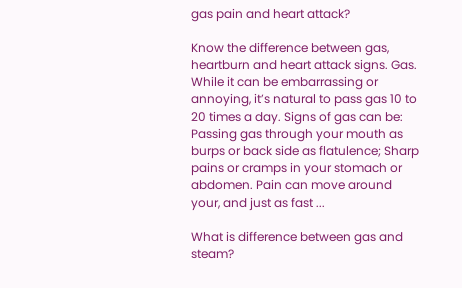gas pain and heart attack?

Know the difference between gas, heartburn and heart attack signs. Gas. While it can be embarrassing or annoying, it’s natural to pass gas 10 to 20 times a day. Signs of gas can be: Passing gas through your mouth as burps or back side as flatulence; Sharp pains or cramps in your stomach or abdomen. Pain can move around your, and just as fast ...

What is difference between gas and steam?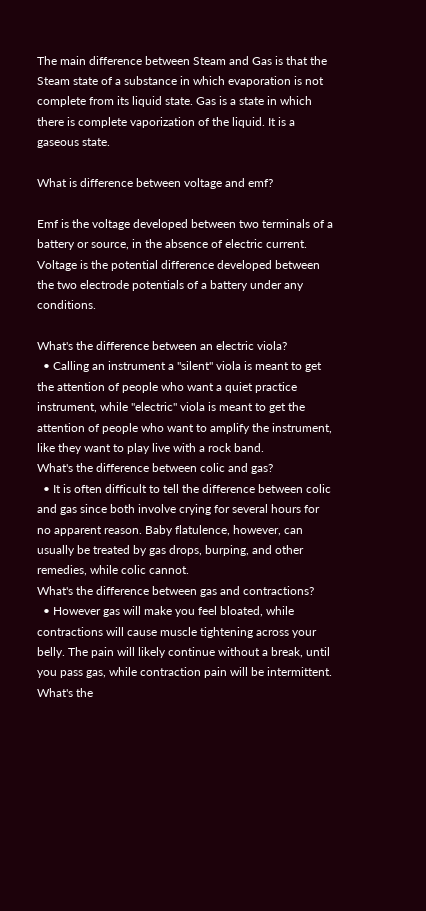The main difference between Steam and Gas is that the Steam state of a substance in which evaporation is not complete from its liquid state. Gas is a state in which there is complete vaporization of the liquid. It is a gaseous state.

What is difference between voltage and emf?

Emf is the voltage developed between two terminals of a battery or source, in the absence of electric current. Voltage is the potential difference developed between the two electrode potentials of a battery under any conditions.

What's the difference between an electric viola?
  • Calling an instrument a "silent" viola is meant to get the attention of people who want a quiet practice instrument, while "electric" viola is meant to get the attention of people who want to amplify the instrument, like they want to play live with a rock band.
What's the difference between colic and gas?
  • It is often difficult to tell the difference between colic and gas since both involve crying for several hours for no apparent reason. Baby flatulence, however, can usually be treated by gas drops, burping, and other remedies, while colic cannot.
What's the difference between gas and contractions?
  • However gas will make you feel bloated, while contractions will cause muscle tightening across your belly. The pain will likely continue without a break, until you pass gas, while contraction pain will be intermittent.
What's the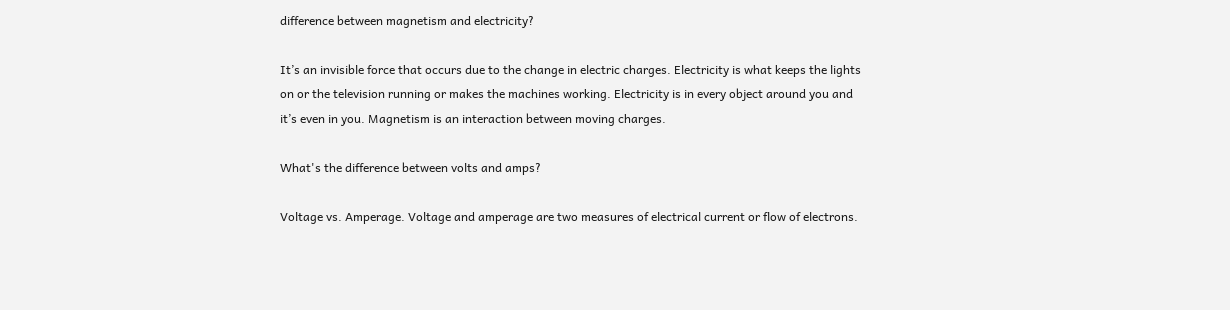difference between magnetism and electricity?

It’s an invisible force that occurs due to the change in electric charges. Electricity is what keeps the lights on or the television running or makes the machines working. Electricity is in every object around you and it’s even in you. Magnetism is an interaction between moving charges.

What's the difference between volts and amps?

Voltage vs. Amperage. Voltage and amperage are two measures of electrical current or flow of electrons.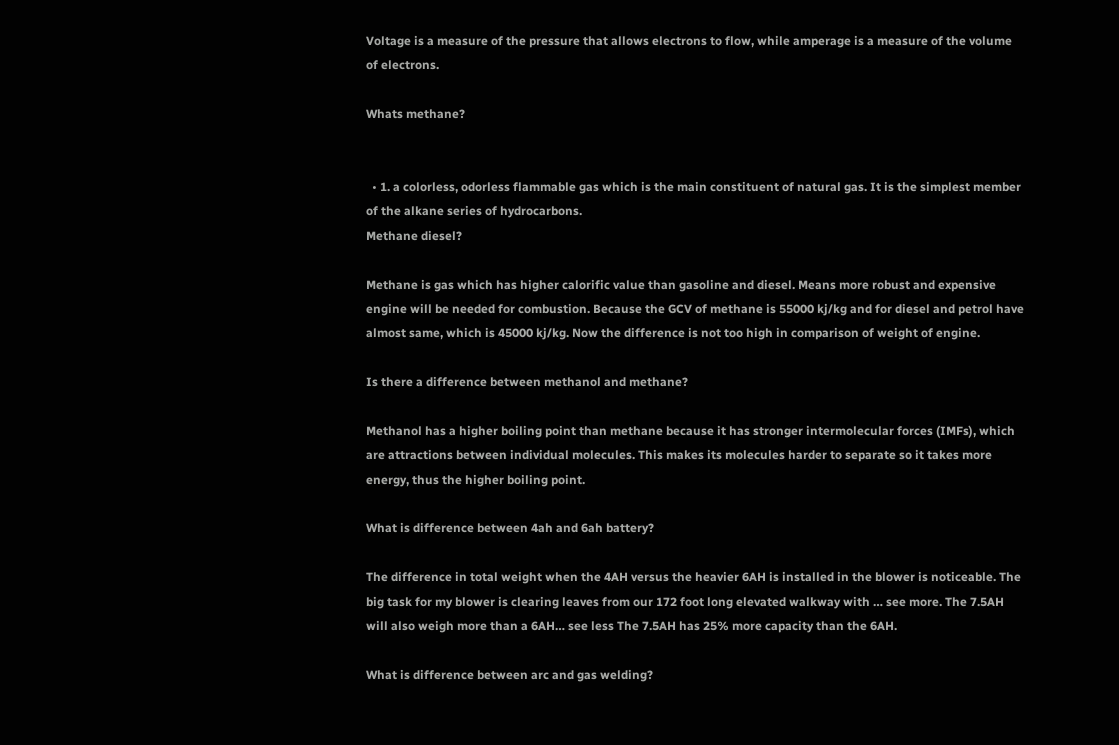Voltage is a measure of the pressure that allows electrons to flow, while amperage is a measure of the volume of electrons.

Whats methane?


  • 1. a colorless, odorless flammable gas which is the main constituent of natural gas. It is the simplest member of the alkane series of hydrocarbons.
Methane diesel?

Methane is gas which has higher calorific value than gasoline and diesel. Means more robust and expensive engine will be needed for combustion. Because the GCV of methane is 55000 kj/kg and for diesel and petrol have almost same, which is 45000 kj/kg. Now the difference is not too high in comparison of weight of engine.

Is there a difference between methanol and methane?

Methanol has a higher boiling point than methane because it has stronger intermolecular forces (IMFs), which are attractions between individual molecules. This makes its molecules harder to separate so it takes more energy, thus the higher boiling point.

What is difference between 4ah and 6ah battery?

The difference in total weight when the 4AH versus the heavier 6AH is installed in the blower is noticeable. The big task for my blower is clearing leaves from our 172 foot long elevated walkway with … see more. The 7.5AH will also weigh more than a 6AH… see less The 7.5AH has 25% more capacity than the 6AH.

What is difference between arc and gas welding?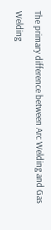The primary difference between Arc Welding and Gas Welding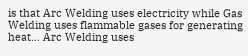is that Arc Welding uses electricity while Gas Welding uses flammable gases for generating heat… Arc Welding uses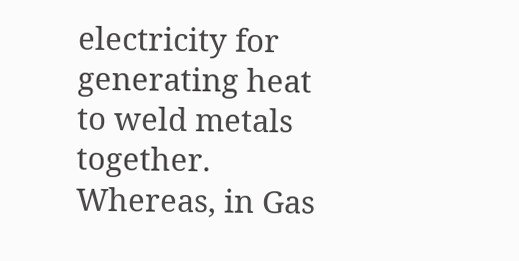electricity for generating heat to weld metals together. Whereas, in Gas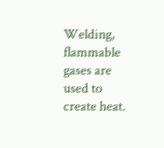Welding, flammable gases are used to create heat.